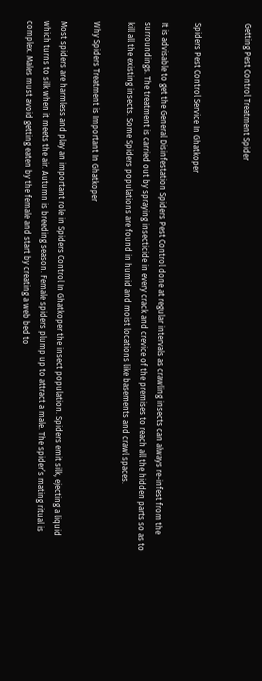Getting Pest Control Treatment Spider


Spiders Pest Control Service In Ghatkoper

It is advisable to get the General Disinfestation Spiders Pest Control done at regular intervals as crawling insects can always re-infest from the surroundings. The treatment is carried out by spraying insecticide in every crack and crevice of the premises to reach all the hidden parts so as to kill all the existing insects. Some Spiders populations are found in humid and moist locations like basements and crawl spaces.

Why Spiders Treatment is Important In Ghatkoper

Most spiders are harmless and play an important role in Spiders Control In Ghatkoper the insect population. Spiders emit silk, ejecting a liquid which turns to silk when it meets the air. Autumn is breeding season. Female spiders plump up to attract a male. The spider’s mating ritual is complex. Males must avoid getting eaten by the female and start by creating a web bed to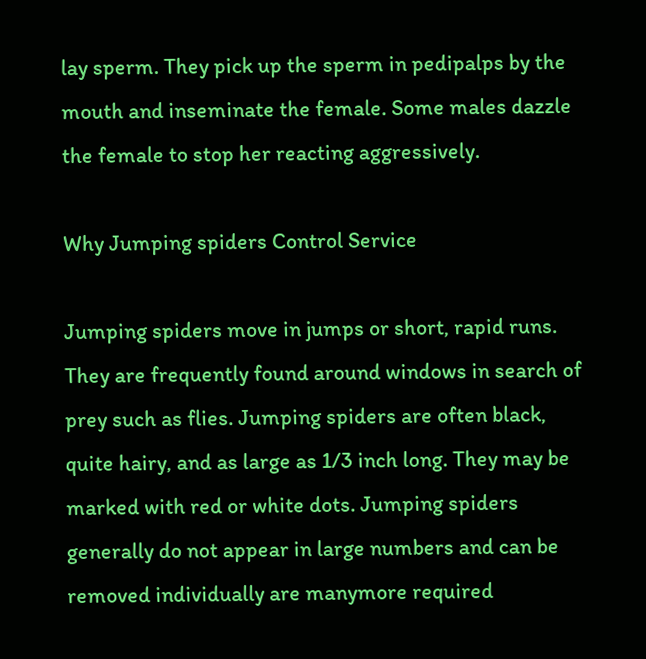lay sperm. They pick up the sperm in pedipalps by the mouth and inseminate the female. Some males dazzle the female to stop her reacting aggressively.

Why Jumping spiders Control Service

Jumping spiders move in jumps or short, rapid runs. They are frequently found around windows in search of prey such as flies. Jumping spiders are often black, quite hairy, and as large as 1/3 inch long. They may be marked with red or white dots. Jumping spiders generally do not appear in large numbers and can be removed individually are manymore required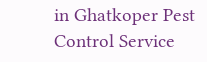in Ghatkoper Pest Control Service